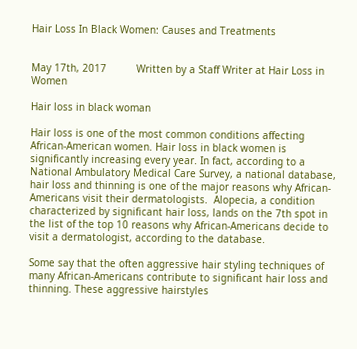Hair Loss In Black Women: Causes and Treatments


May 17th, 2017          Written by a Staff Writer at Hair Loss in Women

Hair loss in black woman

Hair loss is one of the most common conditions affecting African-American women. Hair loss in black women is significantly increasing every year. In fact, according to a National Ambulatory Medical Care Survey, a national database, hair loss and thinning is one of the major reasons why African-Americans visit their dermatologists.  Alopecia, a condition characterized by significant hair loss, lands on the 7th spot in the list of the top 10 reasons why African-Americans decide to visit a dermatologist, according to the database.

Some say that the often aggressive hair styling techniques of many African-Americans contribute to significant hair loss and thinning. These aggressive hairstyles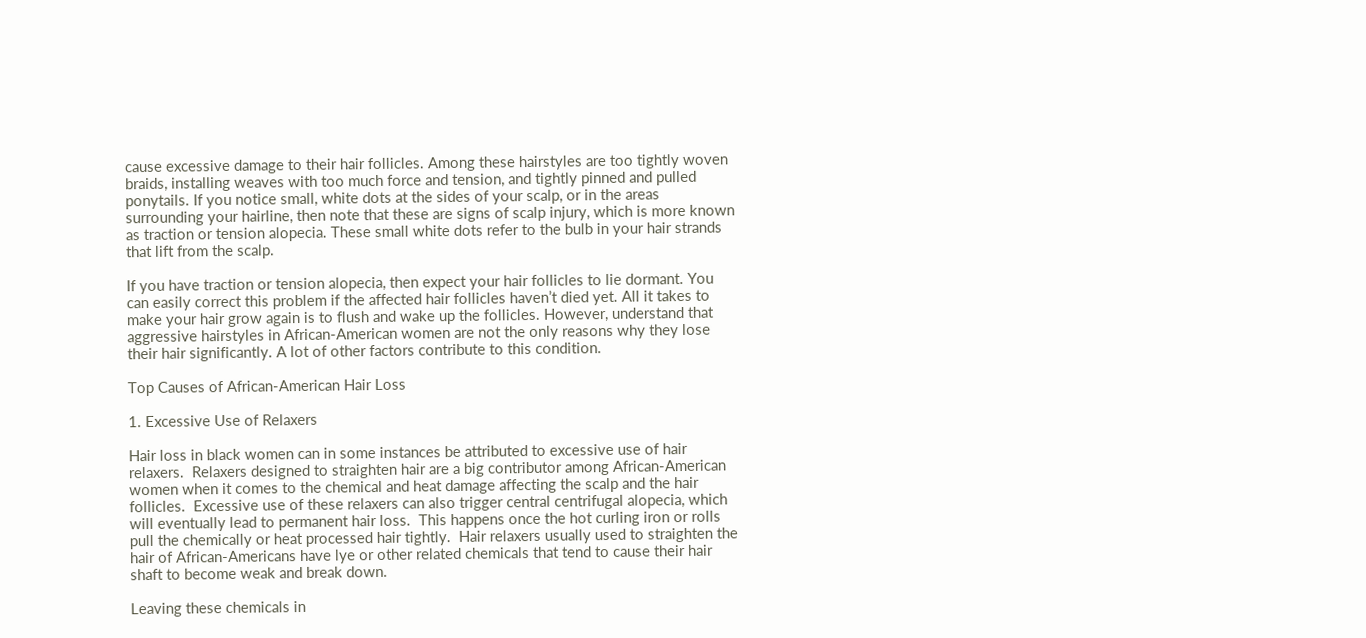cause excessive damage to their hair follicles. Among these hairstyles are too tightly woven braids, installing weaves with too much force and tension, and tightly pinned and pulled ponytails. If you notice small, white dots at the sides of your scalp, or in the areas surrounding your hairline, then note that these are signs of scalp injury, which is more known as traction or tension alopecia. These small white dots refer to the bulb in your hair strands that lift from the scalp.

If you have traction or tension alopecia, then expect your hair follicles to lie dormant. You can easily correct this problem if the affected hair follicles haven’t died yet. All it takes to make your hair grow again is to flush and wake up the follicles. However, understand that aggressive hairstyles in African-American women are not the only reasons why they lose their hair significantly. A lot of other factors contribute to this condition.

Top Causes of African-American Hair Loss

1. Excessive Use of Relaxers

Hair loss in black women can in some instances be attributed to excessive use of hair relaxers.  Relaxers designed to straighten hair are a big contributor among African-American women when it comes to the chemical and heat damage affecting the scalp and the hair follicles.  Excessive use of these relaxers can also trigger central centrifugal alopecia, which will eventually lead to permanent hair loss.  This happens once the hot curling iron or rolls pull the chemically or heat processed hair tightly.  Hair relaxers usually used to straighten the hair of African-Americans have lye or other related chemicals that tend to cause their hair shaft to become weak and break down.

Leaving these chemicals in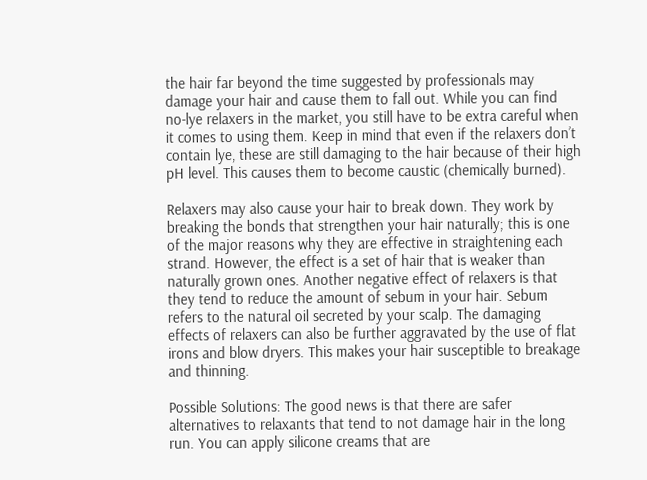the hair far beyond the time suggested by professionals may damage your hair and cause them to fall out. While you can find no-lye relaxers in the market, you still have to be extra careful when it comes to using them. Keep in mind that even if the relaxers don’t contain lye, these are still damaging to the hair because of their high pH level. This causes them to become caustic (chemically burned).

Relaxers may also cause your hair to break down. They work by breaking the bonds that strengthen your hair naturally; this is one of the major reasons why they are effective in straightening each strand. However, the effect is a set of hair that is weaker than naturally grown ones. Another negative effect of relaxers is that they tend to reduce the amount of sebum in your hair. Sebum refers to the natural oil secreted by your scalp. The damaging effects of relaxers can also be further aggravated by the use of flat irons and blow dryers. This makes your hair susceptible to breakage and thinning.

Possible Solutions: The good news is that there are safer alternatives to relaxants that tend to not damage hair in the long run. You can apply silicone creams that are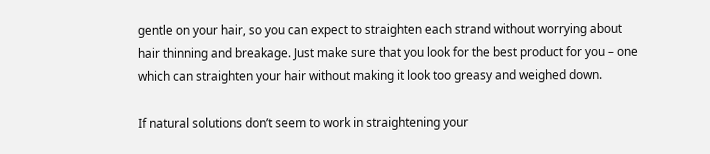gentle on your hair, so you can expect to straighten each strand without worrying about hair thinning and breakage. Just make sure that you look for the best product for you – one which can straighten your hair without making it look too greasy and weighed down.

If natural solutions don’t seem to work in straightening your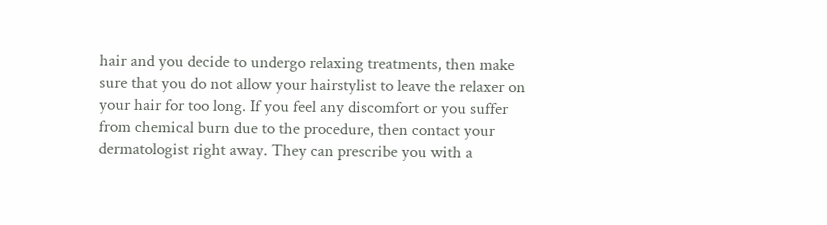hair and you decide to undergo relaxing treatments, then make sure that you do not allow your hairstylist to leave the relaxer on your hair for too long. If you feel any discomfort or you suffer from chemical burn due to the procedure, then contact your dermatologist right away. They can prescribe you with a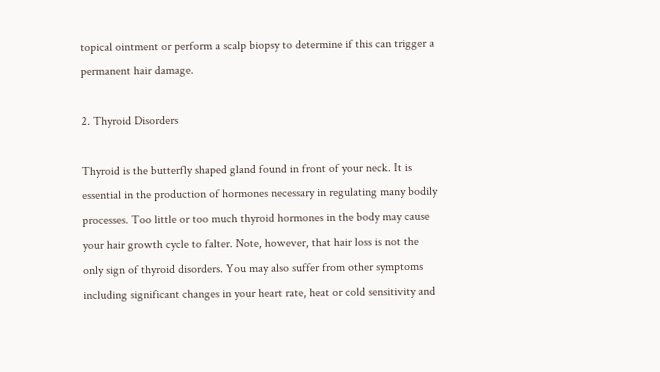topical ointment or perform a scalp biopsy to determine if this can trigger a permanent hair damage.

2. Thyroid Disorders

Thyroid is the butterfly shaped gland found in front of your neck. It is essential in the production of hormones necessary in regulating many bodily processes. Too little or too much thyroid hormones in the body may cause your hair growth cycle to falter. Note, however, that hair loss is not the only sign of thyroid disorders. You may also suffer from other symptoms including significant changes in your heart rate, heat or cold sensitivity and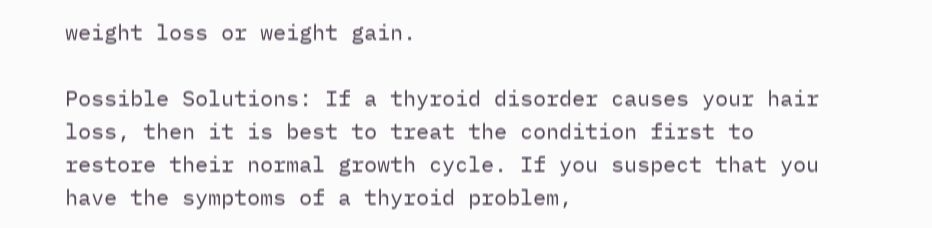weight loss or weight gain.

Possible Solutions: If a thyroid disorder causes your hair loss, then it is best to treat the condition first to restore their normal growth cycle. If you suspect that you have the symptoms of a thyroid problem,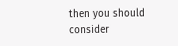then you should consider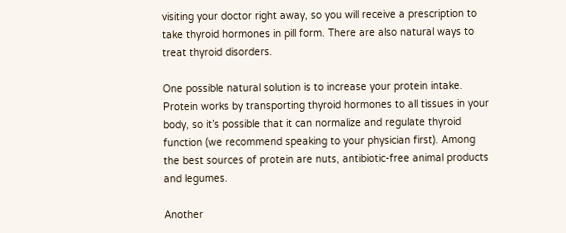visiting your doctor right away, so you will receive a prescription to take thyroid hormones in pill form. There are also natural ways to treat thyroid disorders.

One possible natural solution is to increase your protein intake. Protein works by transporting thyroid hormones to all tissues in your body, so it’s possible that it can normalize and regulate thyroid function (we recommend speaking to your physician first). Among the best sources of protein are nuts, antibiotic-free animal products and legumes.

Another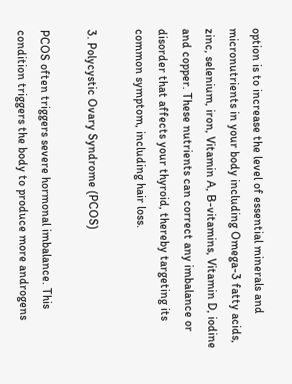option is to increase the level of essential minerals and micronutrients in your body including Omega-3 fatty acids, zinc, selenium, iron, Vitamin A, B-vitamins, Vitamin D, iodine and copper. These nutrients can correct any imbalance or disorder that affects your thyroid, thereby targeting its common symptom, including hair loss.

3. Polycystic Ovary Syndrome (PCOS)

PCOS often triggers severe hormonal imbalance. This condition triggers the body to produce more androgens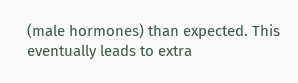(male hormones) than expected. This eventually leads to extra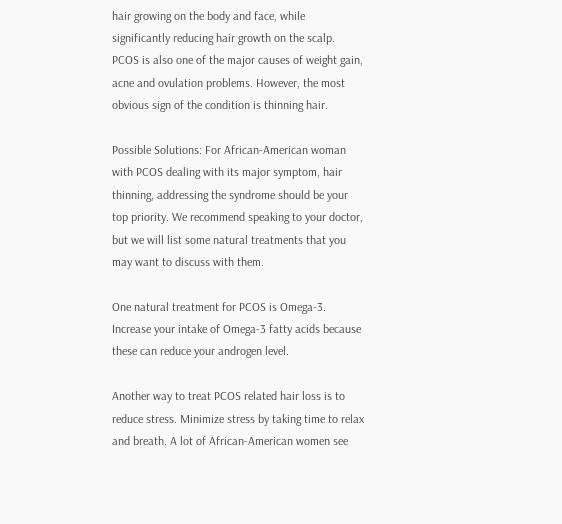hair growing on the body and face, while significantly reducing hair growth on the scalp. PCOS is also one of the major causes of weight gain, acne and ovulation problems. However, the most obvious sign of the condition is thinning hair.

Possible Solutions: For African-American woman with PCOS dealing with its major symptom, hair thinning, addressing the syndrome should be your top priority. We recommend speaking to your doctor, but we will list some natural treatments that you may want to discuss with them.

One natural treatment for PCOS is Omega-3. Increase your intake of Omega-3 fatty acids because these can reduce your androgen level.

Another way to treat PCOS related hair loss is to reduce stress. Minimize stress by taking time to relax and breath. A lot of African-American women see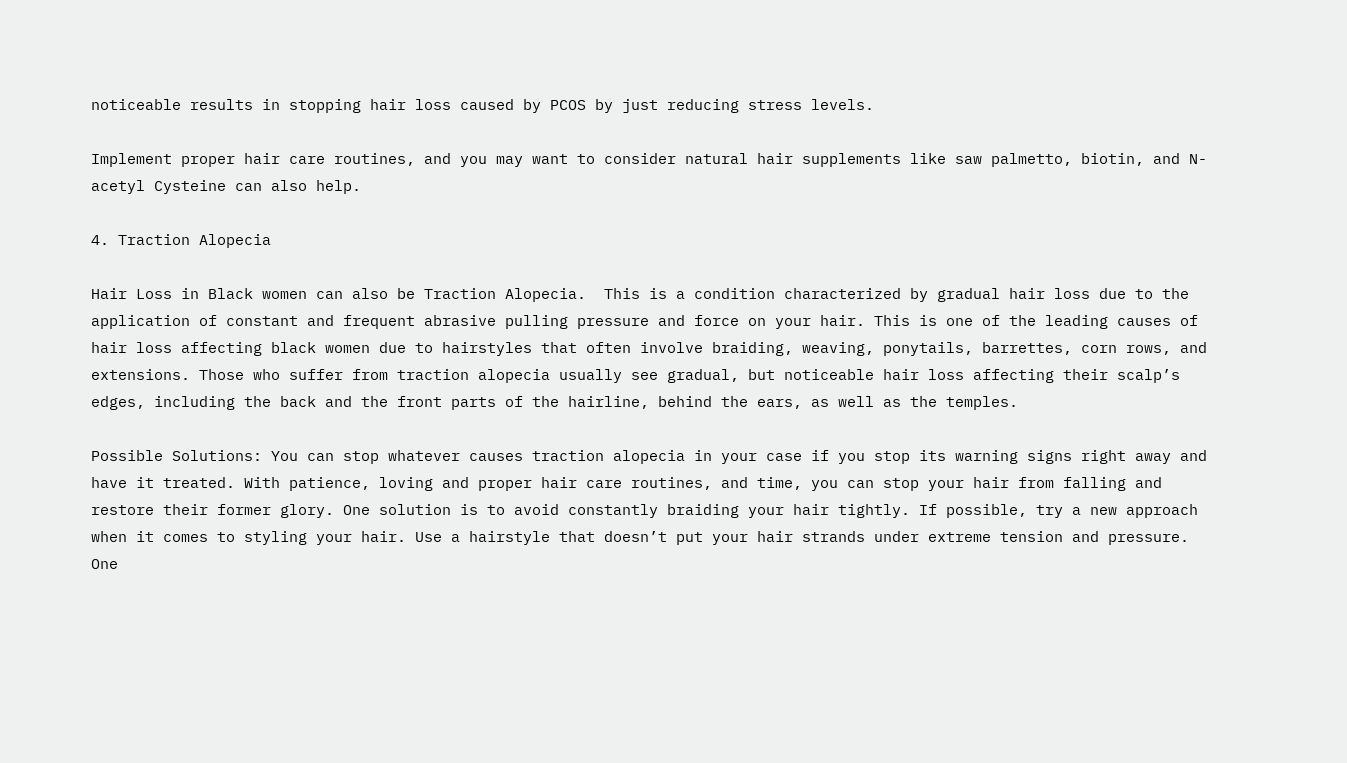noticeable results in stopping hair loss caused by PCOS by just reducing stress levels.

Implement proper hair care routines, and you may want to consider natural hair supplements like saw palmetto, biotin, and N-acetyl Cysteine can also help.

4. Traction Alopecia

Hair Loss in Black women can also be Traction Alopecia.  This is a condition characterized by gradual hair loss due to the application of constant and frequent abrasive pulling pressure and force on your hair. This is one of the leading causes of hair loss affecting black women due to hairstyles that often involve braiding, weaving, ponytails, barrettes, corn rows, and extensions. Those who suffer from traction alopecia usually see gradual, but noticeable hair loss affecting their scalp’s edges, including the back and the front parts of the hairline, behind the ears, as well as the temples.

Possible Solutions: You can stop whatever causes traction alopecia in your case if you stop its warning signs right away and have it treated. With patience, loving and proper hair care routines, and time, you can stop your hair from falling and restore their former glory. One solution is to avoid constantly braiding your hair tightly. If possible, try a new approach when it comes to styling your hair. Use a hairstyle that doesn’t put your hair strands under extreme tension and pressure. One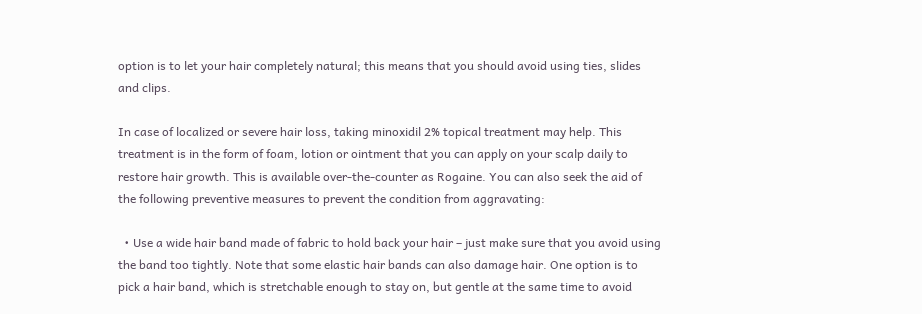option is to let your hair completely natural; this means that you should avoid using ties, slides and clips.

In case of localized or severe hair loss, taking minoxidil 2% topical treatment may help. This treatment is in the form of foam, lotion or ointment that you can apply on your scalp daily to restore hair growth. This is available over-the-counter as Rogaine. You can also seek the aid of the following preventive measures to prevent the condition from aggravating:

  • Use a wide hair band made of fabric to hold back your hair – just make sure that you avoid using the band too tightly. Note that some elastic hair bands can also damage hair. One option is to pick a hair band, which is stretchable enough to stay on, but gentle at the same time to avoid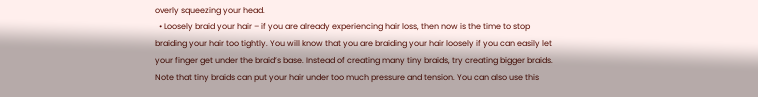overly squeezing your head.
  • Loosely braid your hair – if you are already experiencing hair loss, then now is the time to stop braiding your hair too tightly. You will know that you are braiding your hair loosely if you can easily let your finger get under the braid’s base. Instead of creating many tiny braids, try creating bigger braids. Note that tiny braids can put your hair under too much pressure and tension. You can also use this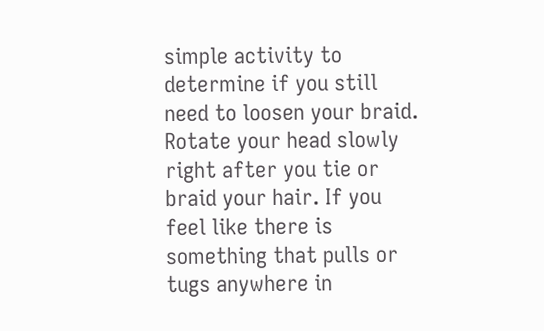simple activity to determine if you still need to loosen your braid. Rotate your head slowly right after you tie or braid your hair. If you feel like there is something that pulls or tugs anywhere in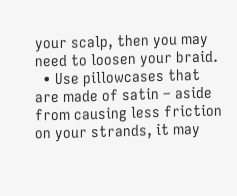your scalp, then you may need to loosen your braid.
  • Use pillowcases that are made of satin – aside from causing less friction on your strands, it may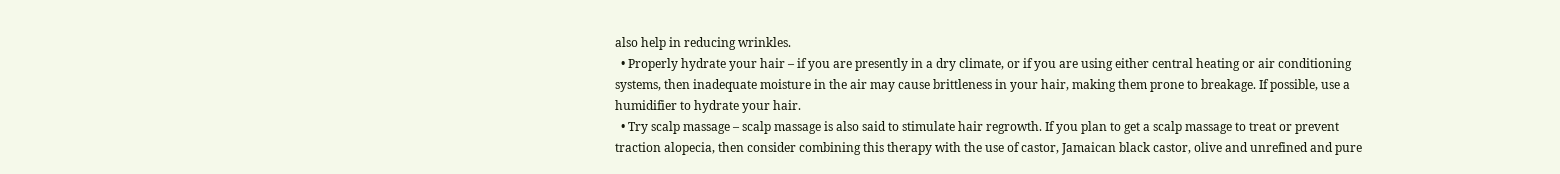also help in reducing wrinkles.
  • Properly hydrate your hair – if you are presently in a dry climate, or if you are using either central heating or air conditioning systems, then inadequate moisture in the air may cause brittleness in your hair, making them prone to breakage. If possible, use a humidifier to hydrate your hair.
  • Try scalp massage – scalp massage is also said to stimulate hair regrowth. If you plan to get a scalp massage to treat or prevent traction alopecia, then consider combining this therapy with the use of castor, Jamaican black castor, olive and unrefined and pure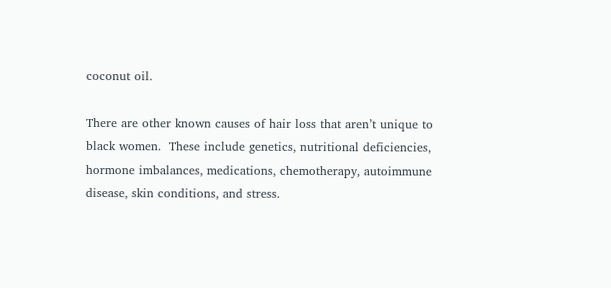coconut oil.

There are other known causes of hair loss that aren’t unique to black women.  These include genetics, nutritional deficiencies, hormone imbalances, medications, chemotherapy, autoimmune disease, skin conditions, and stress.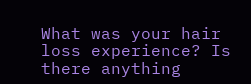What was your hair loss experience? Is there anything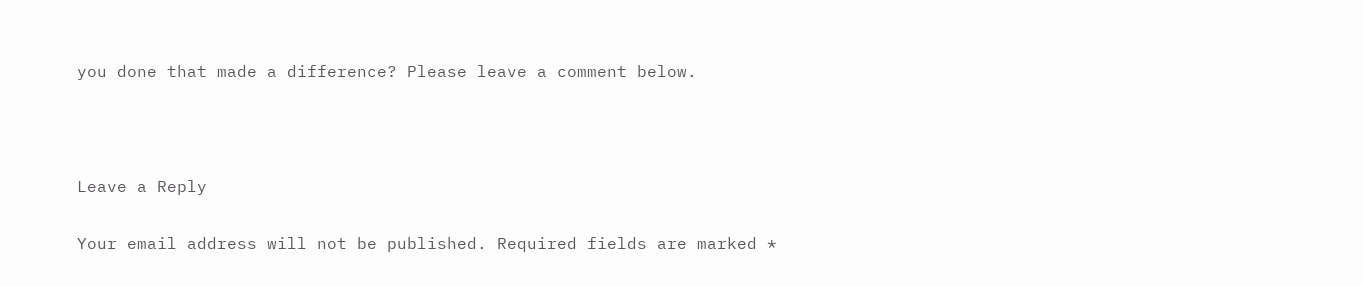you done that made a difference? Please leave a comment below.



Leave a Reply

Your email address will not be published. Required fields are marked *